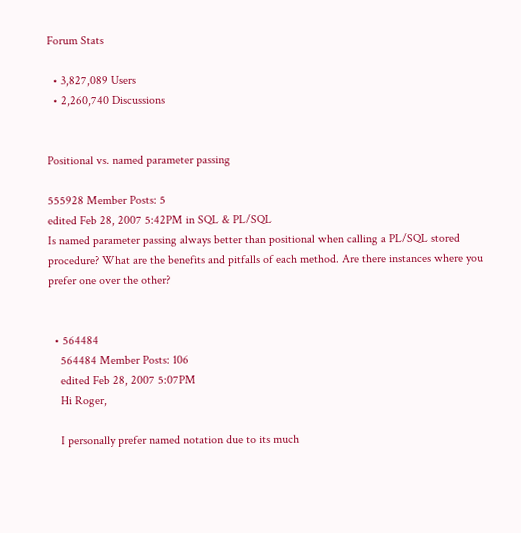Forum Stats

  • 3,827,089 Users
  • 2,260,740 Discussions


Positional vs. named parameter passing

555928 Member Posts: 5
edited Feb 28, 2007 5:42PM in SQL & PL/SQL
Is named parameter passing always better than positional when calling a PL/SQL stored procedure? What are the benefits and pitfalls of each method. Are there instances where you prefer one over the other?


  • 564484
    564484 Member Posts: 106
    edited Feb 28, 2007 5:07PM
    Hi Roger,

    I personally prefer named notation due to its much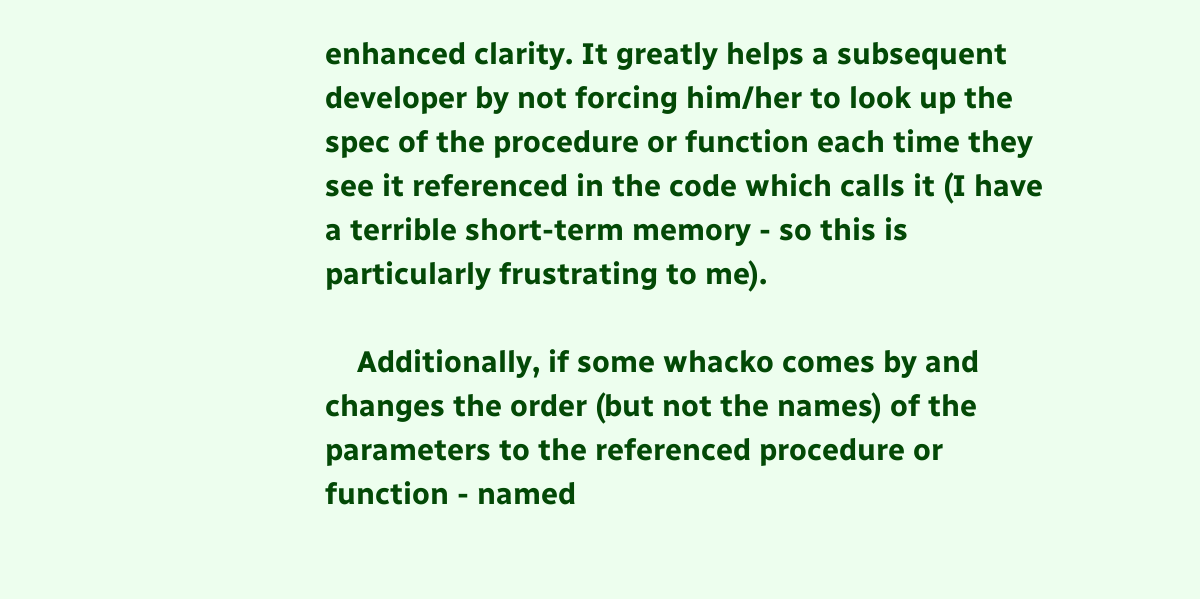enhanced clarity. It greatly helps a subsequent developer by not forcing him/her to look up the spec of the procedure or function each time they see it referenced in the code which calls it (I have a terrible short-term memory - so this is particularly frustrating to me).

    Additionally, if some whacko comes by and changes the order (but not the names) of the parameters to the referenced procedure or function - named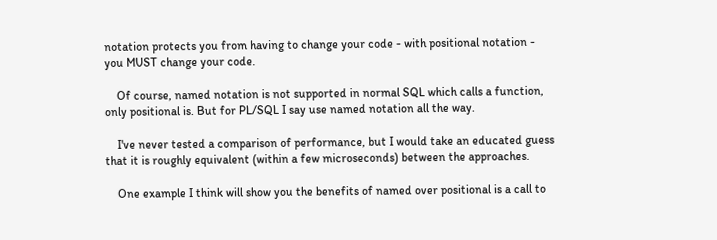notation protects you from having to change your code - with positional notation - you MUST change your code.

    Of course, named notation is not supported in normal SQL which calls a function, only positional is. But for PL/SQL I say use named notation all the way.

    I've never tested a comparison of performance, but I would take an educated guess that it is roughly equivalent (within a few microseconds) between the approaches.

    One example I think will show you the benefits of named over positional is a call to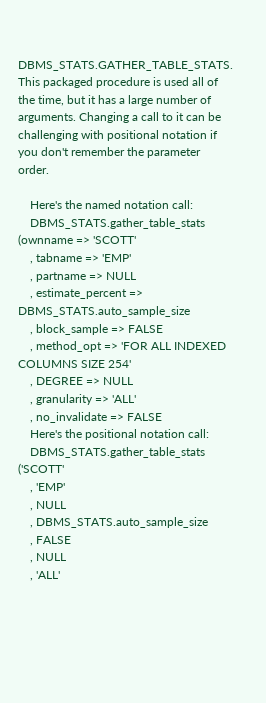DBMS_STATS.GATHER_TABLE_STATS. This packaged procedure is used all of the time, but it has a large number of arguments. Changing a call to it can be challenging with positional notation if you don't remember the parameter order.

    Here's the named notation call:
    DBMS_STATS.gather_table_stats (ownname => 'SCOTT'
    , tabname => 'EMP'
    , partname => NULL
    , estimate_percent => DBMS_STATS.auto_sample_size
    , block_sample => FALSE
    , method_opt => 'FOR ALL INDEXED COLUMNS SIZE 254'
    , DEGREE => NULL
    , granularity => 'ALL'
    , no_invalidate => FALSE
    Here's the positional notation call:
    DBMS_STATS.gather_table_stats ('SCOTT'
    , 'EMP'
    , NULL
    , DBMS_STATS.auto_sample_size
    , FALSE
    , NULL
    , 'ALL'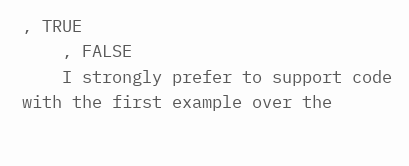, TRUE
    , FALSE
    I strongly prefer to support code with the first example over the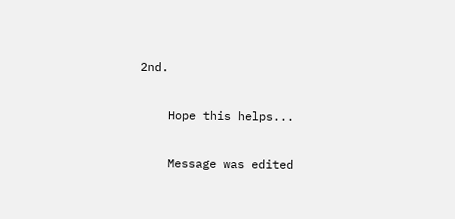2nd.

    Hope this helps...

    Message was edited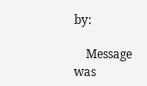by:

    Message was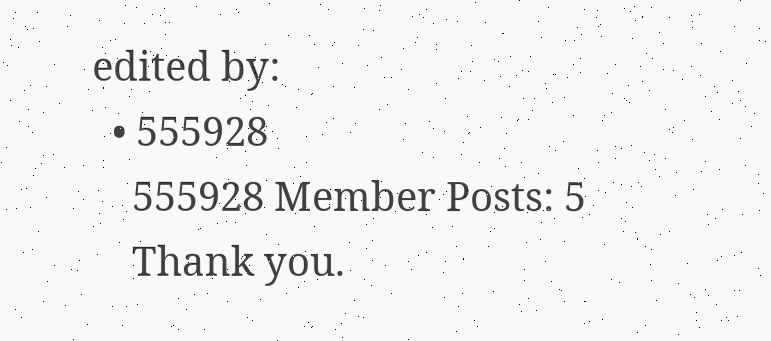edited by:
  • 555928
    555928 Member Posts: 5
    Thank you.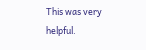This was very helpful.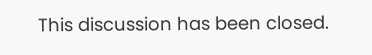This discussion has been closed.